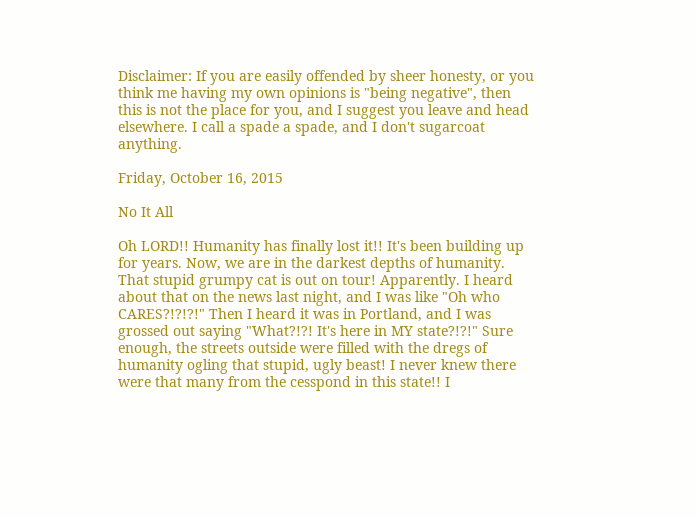Disclaimer: If you are easily offended by sheer honesty, or you think me having my own opinions is "being negative", then this is not the place for you, and I suggest you leave and head elsewhere. I call a spade a spade, and I don't sugarcoat anything.

Friday, October 16, 2015

No It All

Oh LORD!! Humanity has finally lost it!! It's been building up for years. Now, we are in the darkest depths of humanity. That stupid grumpy cat is out on tour! Apparently. I heard about that on the news last night, and I was like "Oh who CARES?!?!?!" Then I heard it was in Portland, and I was grossed out saying "What?!?! It's here in MY state?!?!" Sure enough, the streets outside were filled with the dregs of humanity ogling that stupid, ugly beast! I never knew there were that many from the cesspond in this state!! I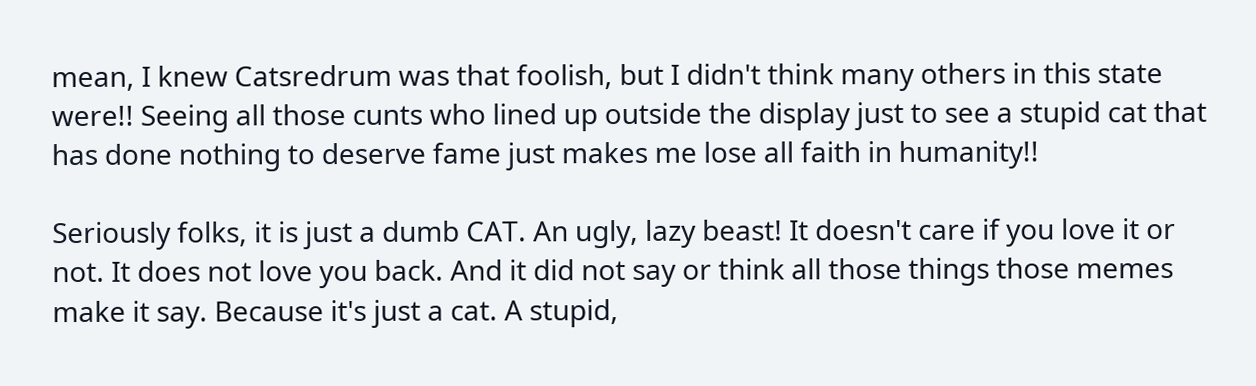mean, I knew Catsredrum was that foolish, but I didn't think many others in this state were!! Seeing all those cunts who lined up outside the display just to see a stupid cat that has done nothing to deserve fame just makes me lose all faith in humanity!!

Seriously folks, it is just a dumb CAT. An ugly, lazy beast! It doesn't care if you love it or not. It does not love you back. And it did not say or think all those things those memes make it say. Because it's just a cat. A stupid,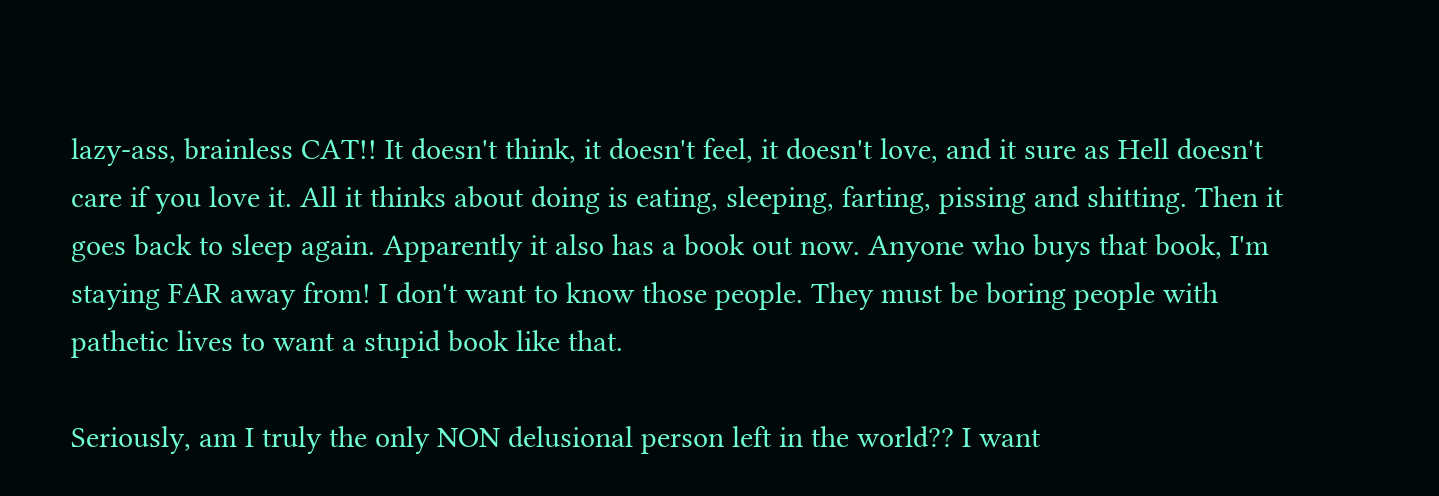lazy-ass, brainless CAT!! It doesn't think, it doesn't feel, it doesn't love, and it sure as Hell doesn't care if you love it. All it thinks about doing is eating, sleeping, farting, pissing and shitting. Then it goes back to sleep again. Apparently it also has a book out now. Anyone who buys that book, I'm staying FAR away from! I don't want to know those people. They must be boring people with pathetic lives to want a stupid book like that.

Seriously, am I truly the only NON delusional person left in the world?? I want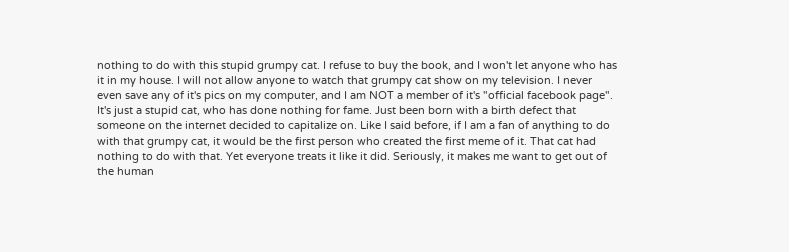nothing to do with this stupid grumpy cat. I refuse to buy the book, and I won't let anyone who has it in my house. I will not allow anyone to watch that grumpy cat show on my television. I never even save any of it's pics on my computer, and I am NOT a member of it's "official facebook page". It's just a stupid cat, who has done nothing for fame. Just been born with a birth defect that someone on the internet decided to capitalize on. Like I said before, if I am a fan of anything to do with that grumpy cat, it would be the first person who created the first meme of it. That cat had nothing to do with that. Yet everyone treats it like it did. Seriously, it makes me want to get out of the human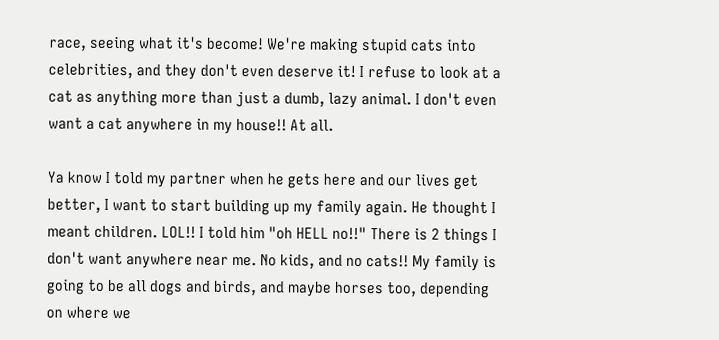race, seeing what it's become! We're making stupid cats into celebrities, and they don't even deserve it! I refuse to look at a cat as anything more than just a dumb, lazy animal. I don't even want a cat anywhere in my house!! At all.

Ya know I told my partner when he gets here and our lives get better, I want to start building up my family again. He thought I meant children. LOL!! I told him "oh HELL no!!" There is 2 things I don't want anywhere near me. No kids, and no cats!! My family is going to be all dogs and birds, and maybe horses too, depending on where we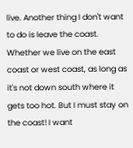live. Another thing I don't want to do is leave the coast. Whether we live on the east coast or west coast, as long as it's not down south where it gets too hot. But I must stay on the coast! I want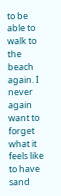to be able to walk to the beach again. I never again want to forget what it feels like to have sand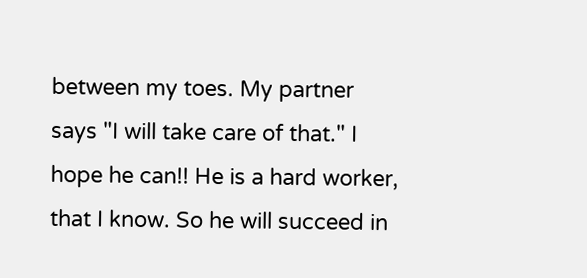between my toes. My partner says "I will take care of that." I hope he can!! He is a hard worker, that I know. So he will succeed in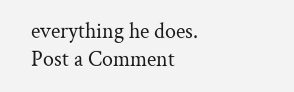everything he does.
Post a Comment